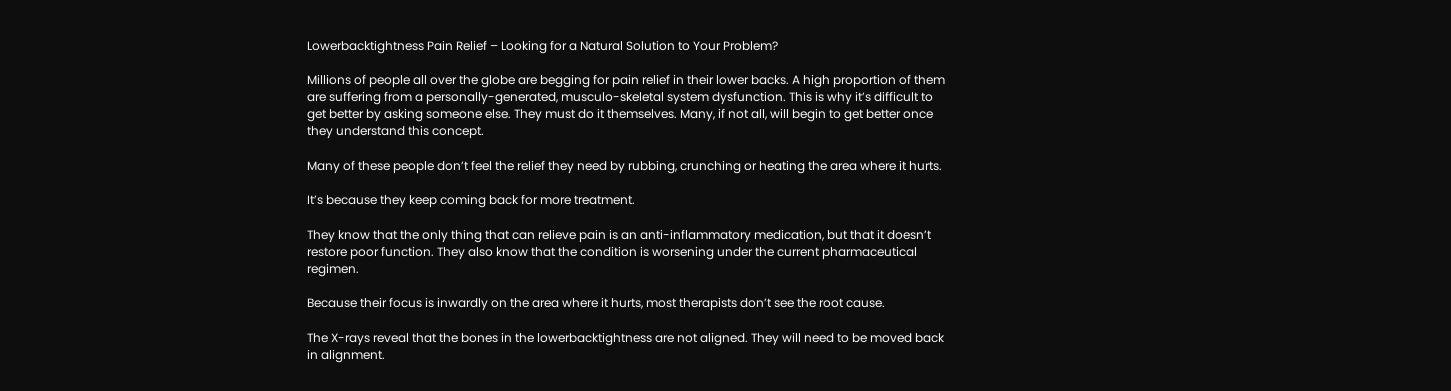Lowerbacktightness Pain Relief – Looking for a Natural Solution to Your Problem?

Millions of people all over the globe are begging for pain relief in their lower backs. A high proportion of them are suffering from a personally-generated, musculo-skeletal system dysfunction. This is why it’s difficult to get better by asking someone else. They must do it themselves. Many, if not all, will begin to get better once they understand this concept.

Many of these people don’t feel the relief they need by rubbing, crunching or heating the area where it hurts.

It’s because they keep coming back for more treatment.

They know that the only thing that can relieve pain is an anti-inflammatory medication, but that it doesn’t restore poor function. They also know that the condition is worsening under the current pharmaceutical regimen.

Because their focus is inwardly on the area where it hurts, most therapists don’t see the root cause.

The X-rays reveal that the bones in the lowerbacktightness are not aligned. They will need to be moved back in alignment.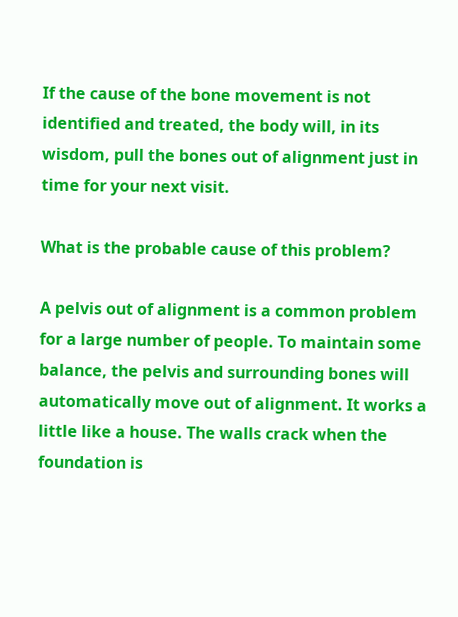If the cause of the bone movement is not identified and treated, the body will, in its wisdom, pull the bones out of alignment just in time for your next visit.

What is the probable cause of this problem?

A pelvis out of alignment is a common problem for a large number of people. To maintain some balance, the pelvis and surrounding bones will automatically move out of alignment. It works a little like a house. The walls crack when the foundation is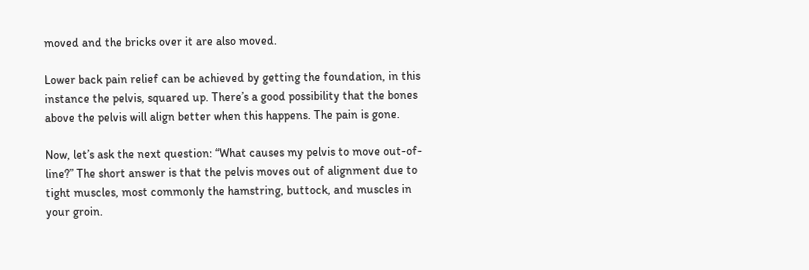moved and the bricks over it are also moved.

Lower back pain relief can be achieved by getting the foundation, in this instance the pelvis, squared up. There’s a good possibility that the bones above the pelvis will align better when this happens. The pain is gone.

Now, let’s ask the next question: “What causes my pelvis to move out-of-line?” The short answer is that the pelvis moves out of alignment due to tight muscles, most commonly the hamstring, buttock, and muscles in your groin.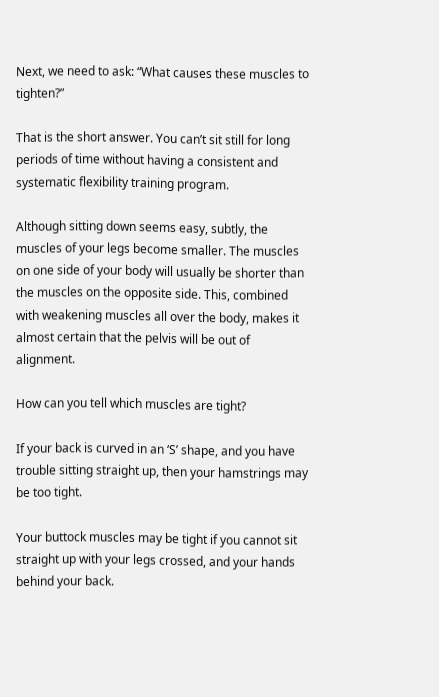Next, we need to ask: “What causes these muscles to tighten?”

That is the short answer. You can’t sit still for long periods of time without having a consistent and systematic flexibility training program.

Although sitting down seems easy, subtly, the muscles of your legs become smaller. The muscles on one side of your body will usually be shorter than the muscles on the opposite side. This, combined with weakening muscles all over the body, makes it almost certain that the pelvis will be out of alignment.

How can you tell which muscles are tight?

If your back is curved in an ‘S’ shape, and you have trouble sitting straight up, then your hamstrings may be too tight.

Your buttock muscles may be tight if you cannot sit straight up with your legs crossed, and your hands behind your back.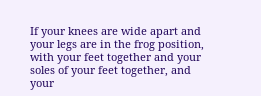If your knees are wide apart and your legs are in the frog position, with your feet together and your soles of your feet together, and your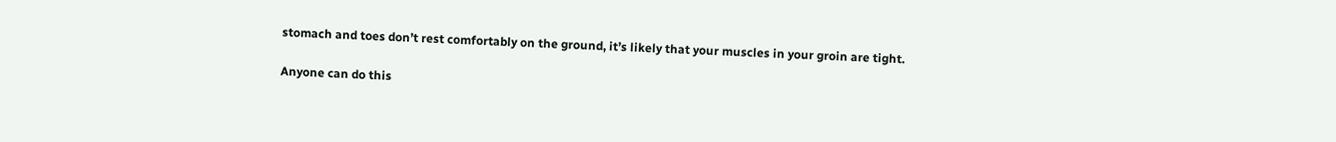stomach and toes don’t rest comfortably on the ground, it’s likely that your muscles in your groin are tight.

Anyone can do this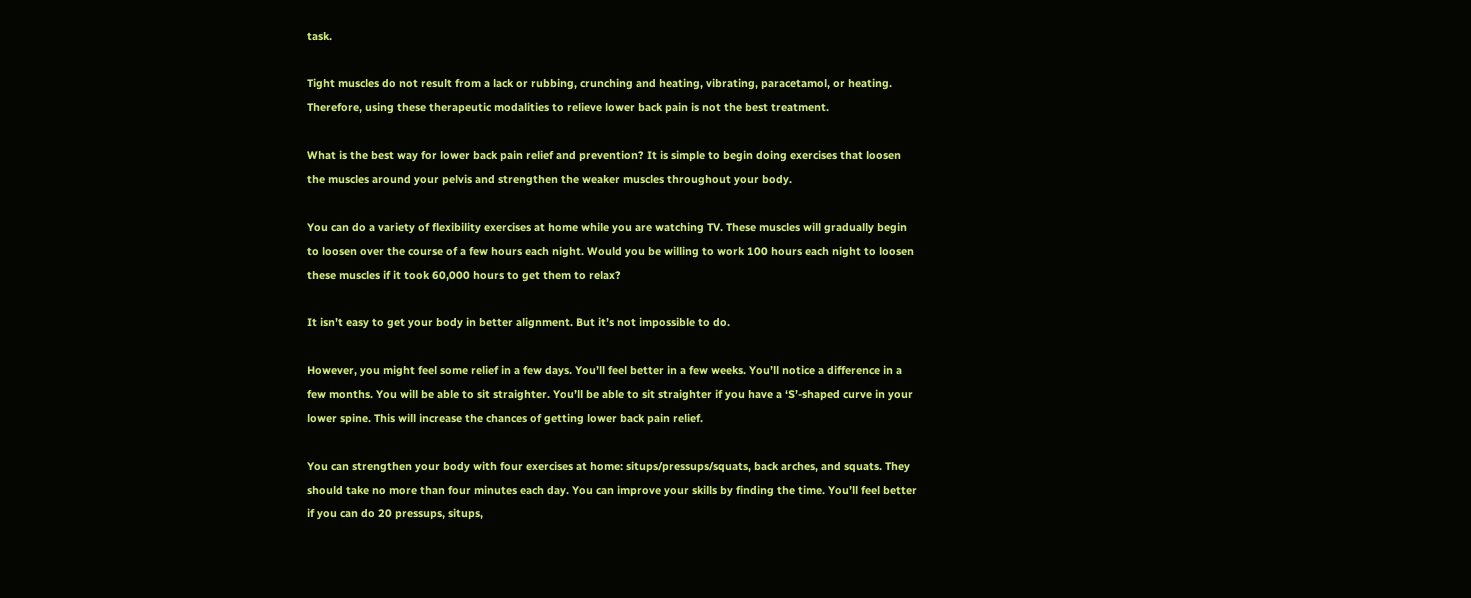task.

Tight muscles do not result from a lack or rubbing, crunching and heating, vibrating, paracetamol, or heating. Therefore, using these therapeutic modalities to relieve lower back pain is not the best treatment.

What is the best way for lower back pain relief and prevention? It is simple to begin doing exercises that loosen the muscles around your pelvis and strengthen the weaker muscles throughout your body.

You can do a variety of flexibility exercises at home while you are watching TV. These muscles will gradually begin to loosen over the course of a few hours each night. Would you be willing to work 100 hours each night to loosen these muscles if it took 60,000 hours to get them to relax?

It isn’t easy to get your body in better alignment. But it’s not impossible to do.

However, you might feel some relief in a few days. You’ll feel better in a few weeks. You’ll notice a difference in a few months. You will be able to sit straighter. You’ll be able to sit straighter if you have a ‘S’-shaped curve in your lower spine. This will increase the chances of getting lower back pain relief.

You can strengthen your body with four exercises at home: situps/pressups/squats, back arches, and squats. They should take no more than four minutes each day. You can improve your skills by finding the time. You’ll feel better if you can do 20 pressups, situps,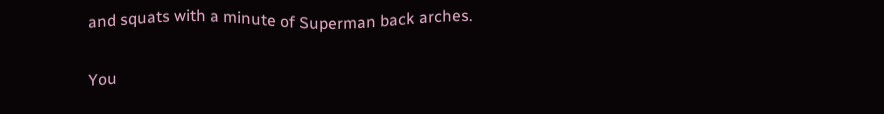and squats with a minute of Superman back arches.

You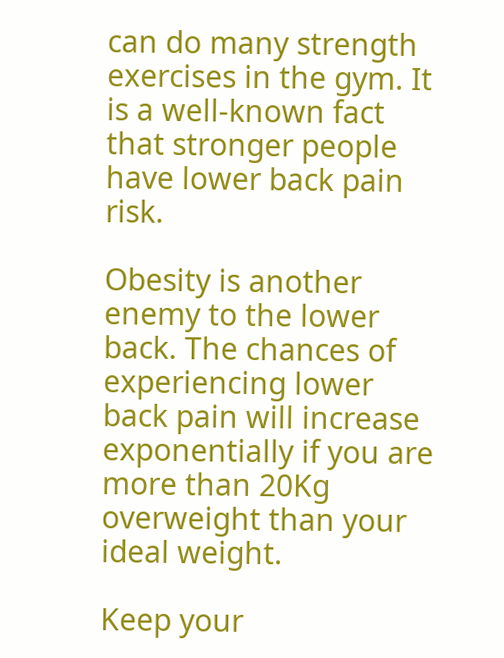can do many strength exercises in the gym. It is a well-known fact that stronger people have lower back pain risk.

Obesity is another enemy to the lower back. The chances of experiencing lower back pain will increase exponentially if you are more than 20Kg overweight than your ideal weight.

Keep your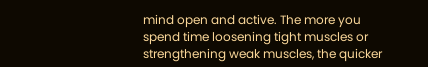mind open and active. The more you spend time loosening tight muscles or strengthening weak muscles, the quicker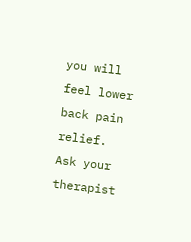you will feel lower back pain relief. Ask your therapist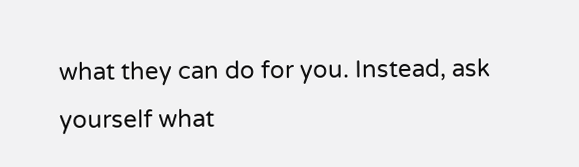what they can do for you. Instead, ask yourself what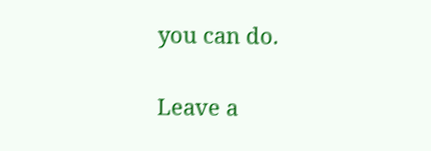you can do.


Leave a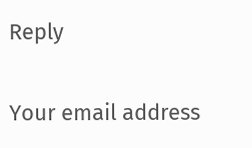Reply

Your email address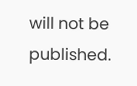will not be published.